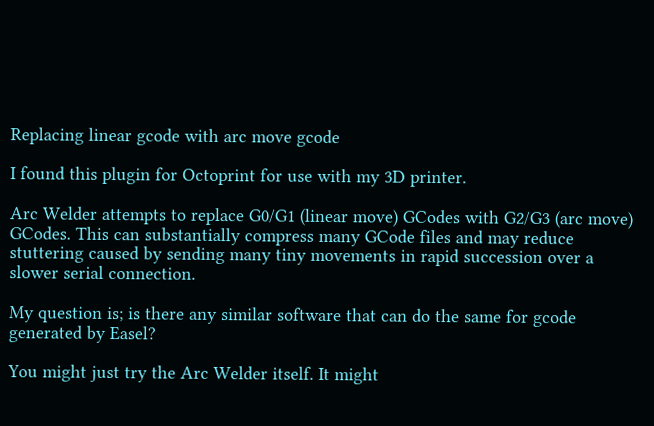Replacing linear gcode with arc move gcode

I found this plugin for Octoprint for use with my 3D printer.

Arc Welder attempts to replace G0/G1 (linear move) GCodes with G2/G3 (arc move) GCodes. This can substantially compress many GCode files and may reduce stuttering caused by sending many tiny movements in rapid succession over a slower serial connection.

My question is; is there any similar software that can do the same for gcode generated by Easel?

You might just try the Arc Welder itself. It might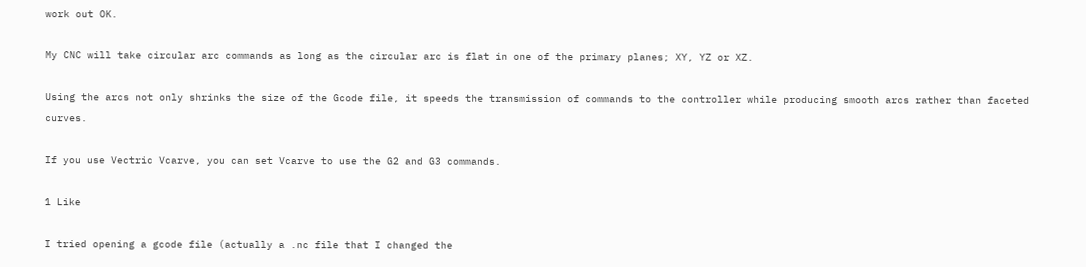work out OK.

My CNC will take circular arc commands as long as the circular arc is flat in one of the primary planes; XY, YZ or XZ.

Using the arcs not only shrinks the size of the Gcode file, it speeds the transmission of commands to the controller while producing smooth arcs rather than faceted curves.

If you use Vectric Vcarve, you can set Vcarve to use the G2 and G3 commands.

1 Like

I tried opening a gcode file (actually a .nc file that I changed the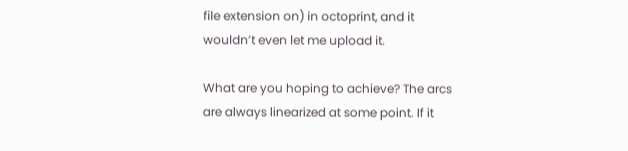file extension on) in octoprint, and it wouldn’t even let me upload it.

What are you hoping to achieve? The arcs are always linearized at some point. If it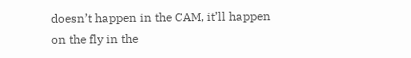doesn’t happen in the CAM, it’ll happen on the fly in the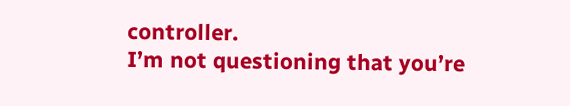controller.
I’m not questioning that you’re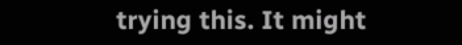trying this. It might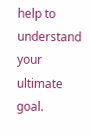help to understand your ultimate goal.